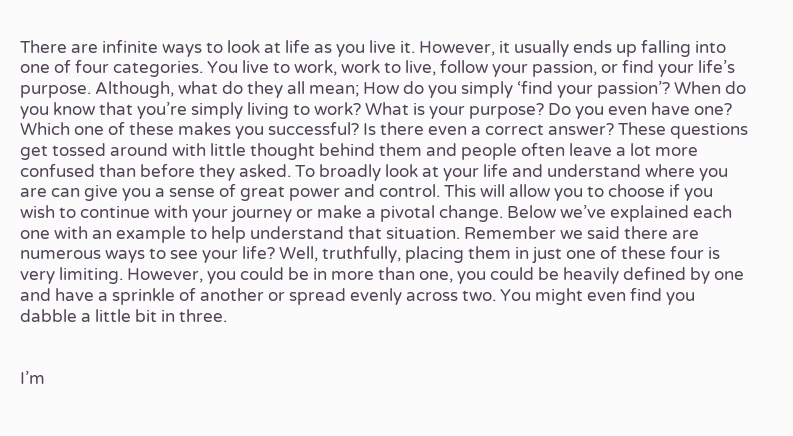There are infinite ways to look at life as you live it. However, it usually ends up falling into one of four categories. You live to work, work to live, follow your passion, or find your life’s purpose. Although, what do they all mean; How do you simply ‘find your passion’? When do you know that you’re simply living to work? What is your purpose? Do you even have one? Which one of these makes you successful? Is there even a correct answer? These questions get tossed around with little thought behind them and people often leave a lot more confused than before they asked. To broadly look at your life and understand where you are can give you a sense of great power and control. This will allow you to choose if you wish to continue with your journey or make a pivotal change. Below we’ve explained each one with an example to help understand that situation. Remember we said there are numerous ways to see your life? Well, truthfully, placing them in just one of these four is very limiting. However, you could be in more than one, you could be heavily defined by one and have a sprinkle of another or spread evenly across two. You might even find you dabble a little bit in three.


I’m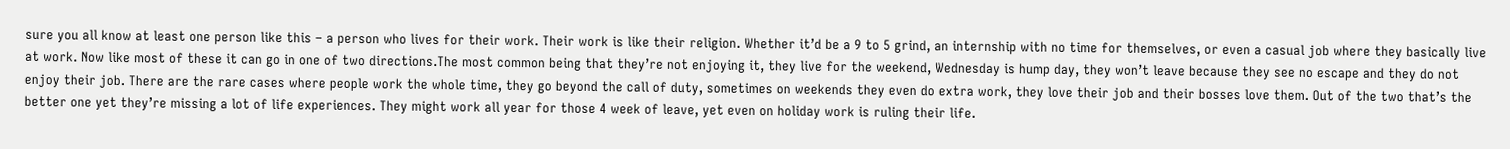sure you all know at least one person like this – a person who lives for their work. Their work is like their religion. Whether it’d be a 9 to 5 grind, an internship with no time for themselves, or even a casual job where they basically live at work. Now like most of these it can go in one of two directions.The most common being that they’re not enjoying it, they live for the weekend, Wednesday is hump day, they won’t leave because they see no escape and they do not enjoy their job. There are the rare cases where people work the whole time, they go beyond the call of duty, sometimes on weekends they even do extra work, they love their job and their bosses love them. Out of the two that’s the better one yet they’re missing a lot of life experiences. They might work all year for those 4 week of leave, yet even on holiday work is ruling their life.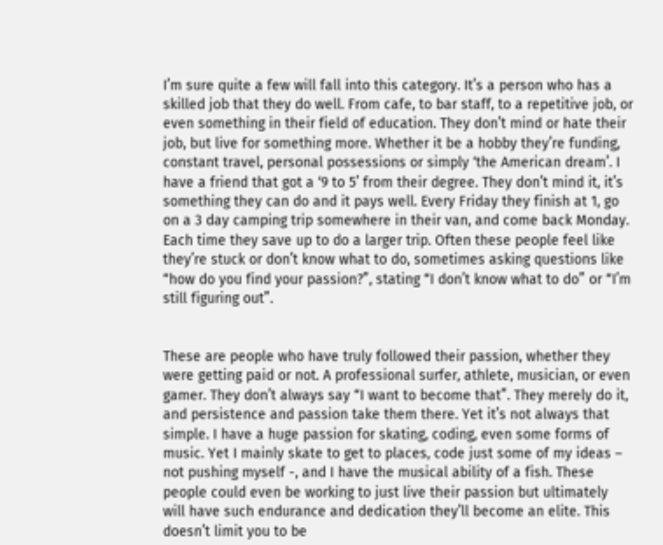I’m sure quite a few will fall into this category. It’s a person who has a skilled job that they do well. From cafe, to bar staff, to a repetitive job, or even something in their field of education. They don’t mind or hate their job, but live for something more. Whether it be a hobby they’re funding, constant travel, personal possessions or simply ‘the American dream’. I have a friend that got a ‘9 to 5’ from their degree. They don’t mind it, it’s something they can do and it pays well. Every Friday they finish at 1, go on a 3 day camping trip somewhere in their van, and come back Monday. Each time they save up to do a larger trip. Often these people feel like they’re stuck or don’t know what to do, sometimes asking questions like “how do you find your passion?”, stating “I don’t know what to do” or “I’m still figuring out”.


These are people who have truly followed their passion, whether they were getting paid or not. A professional surfer, athlete, musician, or even gamer. They don’t always say “I want to become that”. They merely do it, and persistence and passion take them there. Yet it’s not always that simple. I have a huge passion for skating, coding, even some forms of music. Yet I mainly skate to get to places, code just some of my ideas – not pushing myself -, and I have the musical ability of a fish. These people could even be working to just live their passion but ultimately will have such endurance and dedication they’ll become an elite. This doesn’t limit you to be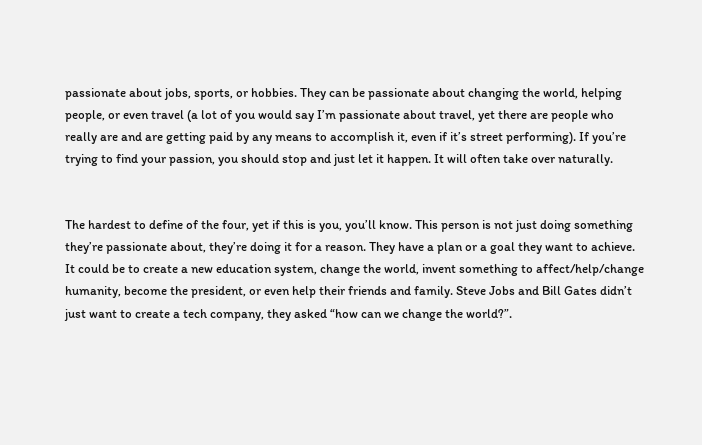passionate about jobs, sports, or hobbies. They can be passionate about changing the world, helping people, or even travel (a lot of you would say I’m passionate about travel, yet there are people who really are and are getting paid by any means to accomplish it, even if it’s street performing). If you’re trying to find your passion, you should stop and just let it happen. It will often take over naturally.


The hardest to define of the four, yet if this is you, you’ll know. This person is not just doing something they’re passionate about, they’re doing it for a reason. They have a plan or a goal they want to achieve. It could be to create a new education system, change the world, invent something to affect/help/change humanity, become the president, or even help their friends and family. Steve Jobs and Bill Gates didn’t just want to create a tech company, they asked “how can we change the world?”.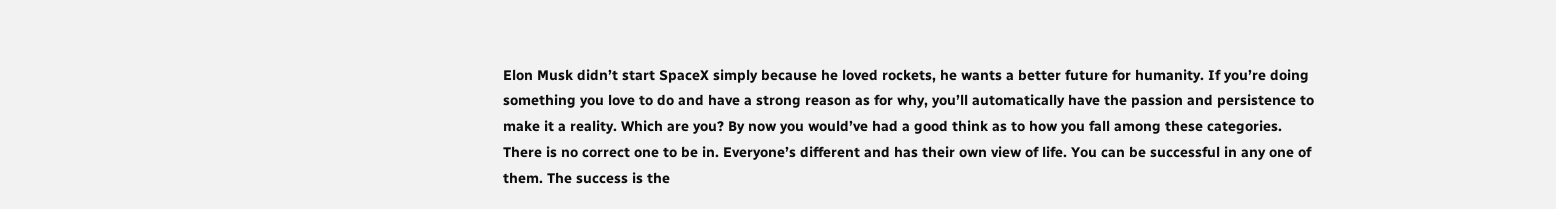Elon Musk didn’t start SpaceX simply because he loved rockets, he wants a better future for humanity. If you’re doing something you love to do and have a strong reason as for why, you’ll automatically have the passion and persistence to make it a reality. Which are you? By now you would’ve had a good think as to how you fall among these categories. There is no correct one to be in. Everyone’s different and has their own view of life. You can be successful in any one of them. The success is the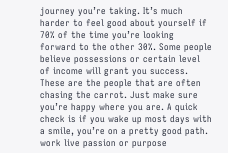journey you’re taking. It’s much harder to feel good about yourself if 70% of the time you’re looking forward to the other 30%. Some people believe possessions or certain level of income will grant you success. These are the people that are often chasing the carrot. Just make sure you’re happy where you are. A quick check is if you wake up most days with a smile, you’re on a pretty good path.
work live passion or purpose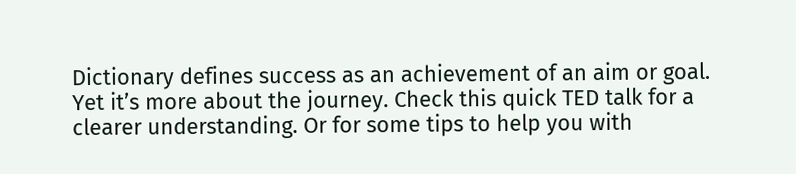Dictionary defines success as an achievement of an aim or goal. Yet it’s more about the journey. Check this quick TED talk for a clearer understanding. Or for some tips to help you with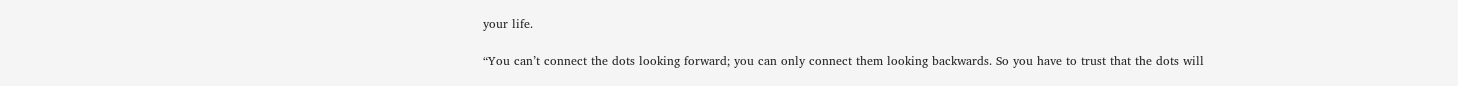your life.

“You can’t connect the dots looking forward; you can only connect them looking backwards. So you have to trust that the dots will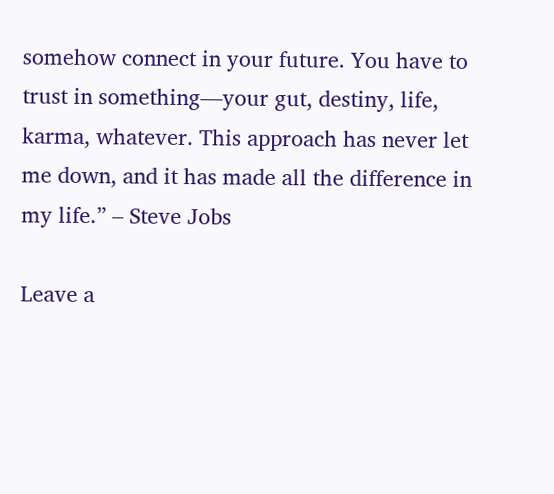somehow connect in your future. You have to trust in something—your gut, destiny, life, karma, whatever. This approach has never let me down, and it has made all the difference in my life.” – Steve Jobs

Leave a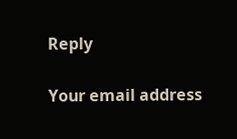Reply

Your email address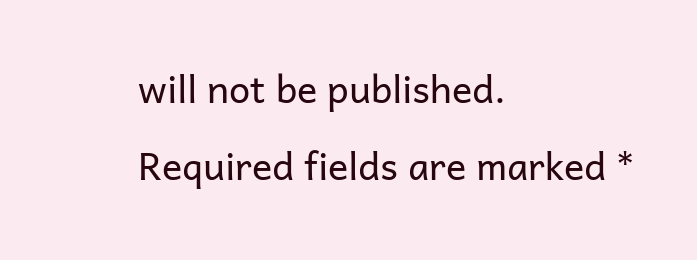will not be published. Required fields are marked *